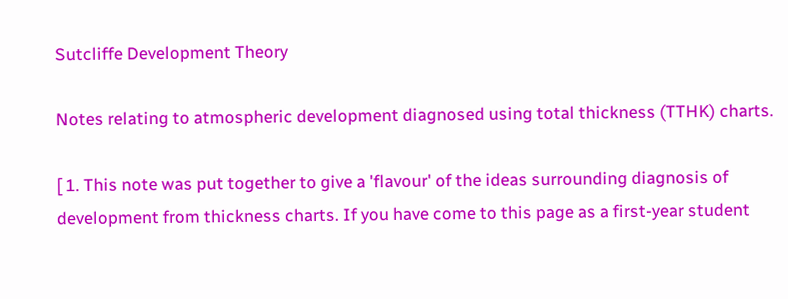Sutcliffe Development Theory

Notes relating to atmospheric development diagnosed using total thickness (TTHK) charts.

[ 1. This note was put together to give a 'flavour' of the ideas surrounding diagnosis of development from thickness charts. If you have come to this page as a first-year student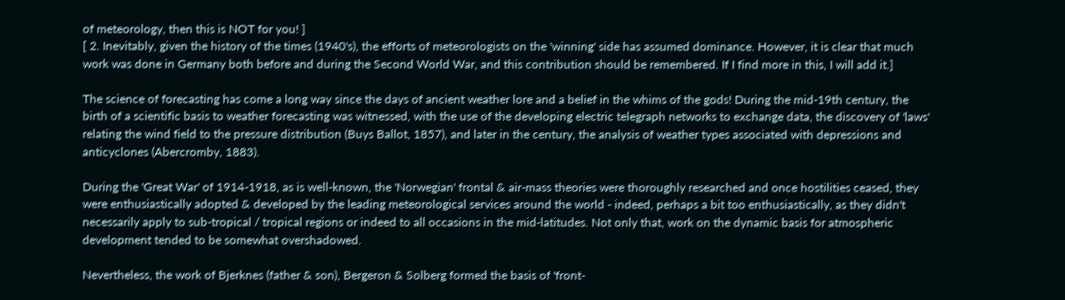of meteorology, then this is NOT for you! ]
[ 2. Inevitably, given the history of the times (1940's), the efforts of meteorologists on the 'winning' side has assumed dominance. However, it is clear that much work was done in Germany both before and during the Second World War, and this contribution should be remembered. If I find more in this, I will add it.]

The science of forecasting has come a long way since the days of ancient weather lore and a belief in the whims of the gods! During the mid-19th century, the birth of a scientific basis to weather forecasting was witnessed, with the use of the developing electric telegraph networks to exchange data, the discovery of 'laws' relating the wind field to the pressure distribution (Buys Ballot, 1857), and later in the century, the analysis of weather types associated with depressions and anticyclones (Abercromby, 1883).

During the 'Great War' of 1914-1918, as is well-known, the 'Norwegian' frontal & air-mass theories were thoroughly researched and once hostilities ceased, they were enthusiastically adopted & developed by the leading meteorological services around the world - indeed, perhaps a bit too enthusiastically, as they didn't necessarily apply to sub-tropical / tropical regions or indeed to all occasions in the mid-latitudes. Not only that, work on the dynamic basis for atmospheric development tended to be somewhat overshadowed.

Nevertheless, the work of Bjerknes (father & son), Bergeron & Solberg formed the basis of 'front-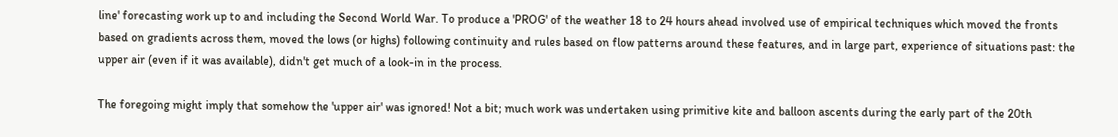line' forecasting work up to and including the Second World War. To produce a 'PROG' of the weather 18 to 24 hours ahead involved use of empirical techniques which moved the fronts based on gradients across them, moved the lows (or highs) following continuity and rules based on flow patterns around these features, and in large part, experience of situations past: the upper air (even if it was available), didn't get much of a look-in in the process.

The foregoing might imply that somehow the 'upper air' was ignored! Not a bit; much work was undertaken using primitive kite and balloon ascents during the early part of the 20th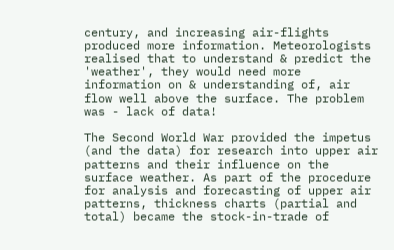century, and increasing air-flights produced more information. Meteorologists realised that to understand & predict the 'weather', they would need more information on & understanding of, air flow well above the surface. The problem was - lack of data!

The Second World War provided the impetus (and the data) for research into upper air patterns and their influence on the surface weather. As part of the procedure for analysis and forecasting of upper air patterns, thickness charts (partial and total) became the stock-in-trade of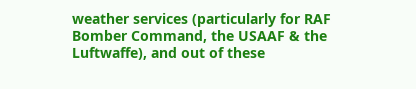weather services (particularly for RAF Bomber Command, the USAAF & the Luftwaffe), and out of these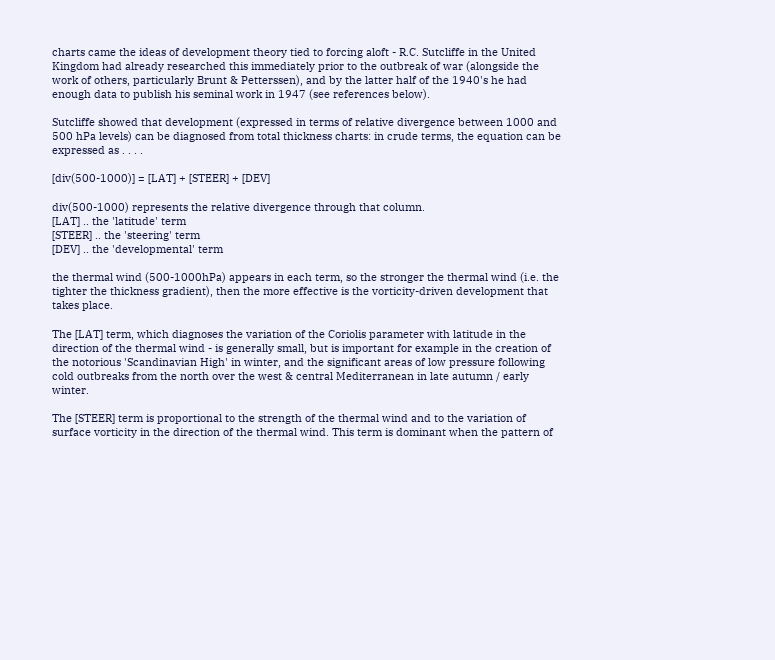charts came the ideas of development theory tied to forcing aloft - R.C. Sutcliffe in the United Kingdom had already researched this immediately prior to the outbreak of war (alongside the work of others, particularly Brunt & Petterssen), and by the latter half of the 1940's he had enough data to publish his seminal work in 1947 (see references below).

Sutcliffe showed that development (expressed in terms of relative divergence between 1000 and 500 hPa levels) can be diagnosed from total thickness charts: in crude terms, the equation can be expressed as . . . .

[div(500-1000)] = [LAT] + [STEER] + [DEV]

div(500-1000) represents the relative divergence through that column.
[LAT] .. the 'latitude' term
[STEER] .. the 'steering' term
[DEV] .. the 'developmental' term

the thermal wind (500-1000hPa) appears in each term, so the stronger the thermal wind (i.e. the tighter the thickness gradient), then the more effective is the vorticity-driven development that takes place.

The [LAT] term, which diagnoses the variation of the Coriolis parameter with latitude in the direction of the thermal wind - is generally small, but is important for example in the creation of the notorious 'Scandinavian High' in winter, and the significant areas of low pressure following cold outbreaks from the north over the west & central Mediterranean in late autumn / early winter.

The [STEER] term is proportional to the strength of the thermal wind and to the variation of surface vorticity in the direction of the thermal wind. This term is dominant when the pattern of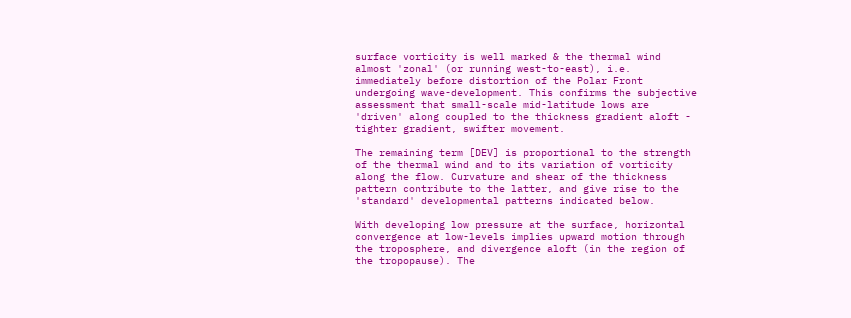surface vorticity is well marked & the thermal wind almost 'zonal' (or running west-to-east), i.e. immediately before distortion of the Polar Front undergoing wave-development. This confirms the subjective assessment that small-scale mid-latitude lows are 'driven' along coupled to the thickness gradient aloft - tighter gradient, swifter movement.

The remaining term [DEV] is proportional to the strength of the thermal wind and to its variation of vorticity along the flow. Curvature and shear of the thickness pattern contribute to the latter, and give rise to the 'standard' developmental patterns indicated below.

With developing low pressure at the surface, horizontal convergence at low-levels implies upward motion through the troposphere, and divergence aloft (in the region of the tropopause). The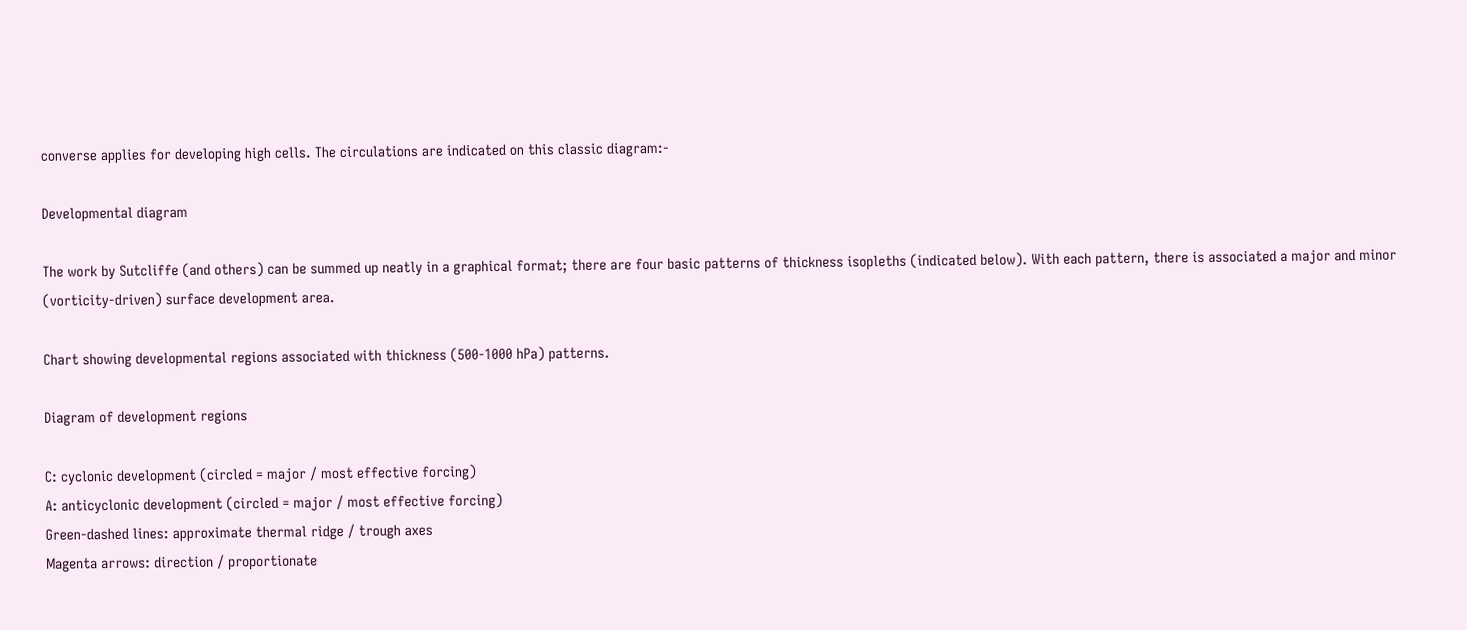converse applies for developing high cells. The circulations are indicated on this classic diagram:-

Developmental diagram

The work by Sutcliffe (and others) can be summed up neatly in a graphical format; there are four basic patterns of thickness isopleths (indicated below). With each pattern, there is associated a major and minor (vorticity-driven) surface development area.

Chart showing developmental regions associated with thickness (500-1000 hPa) patterns.

Diagram of development regions

C: cyclonic development (circled = major / most effective forcing)
A: anticyclonic development (circled = major / most effective forcing)
Green-dashed lines: approximate thermal ridge / trough axes
Magenta arrows: direction / proportionate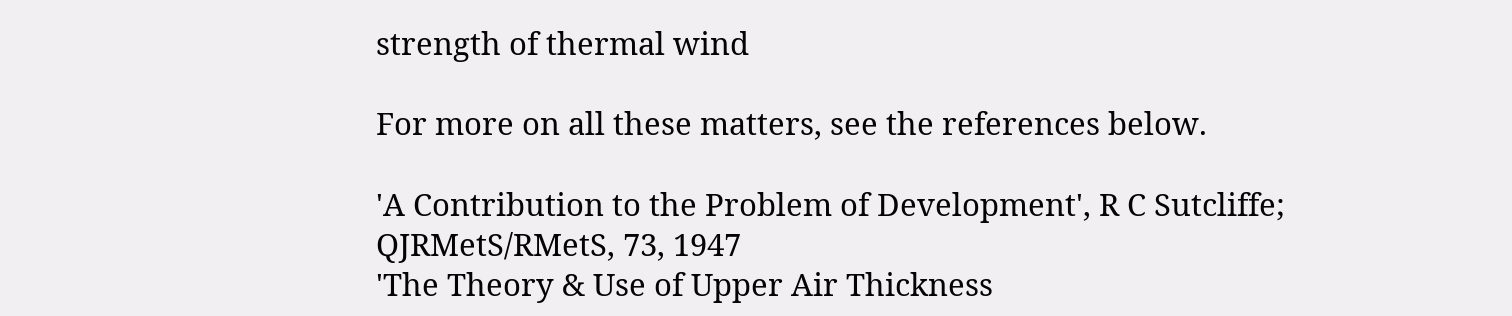strength of thermal wind

For more on all these matters, see the references below.

'A Contribution to the Problem of Development', R C Sutcliffe; QJRMetS/RMetS, 73, 1947
'The Theory & Use of Upper Air Thickness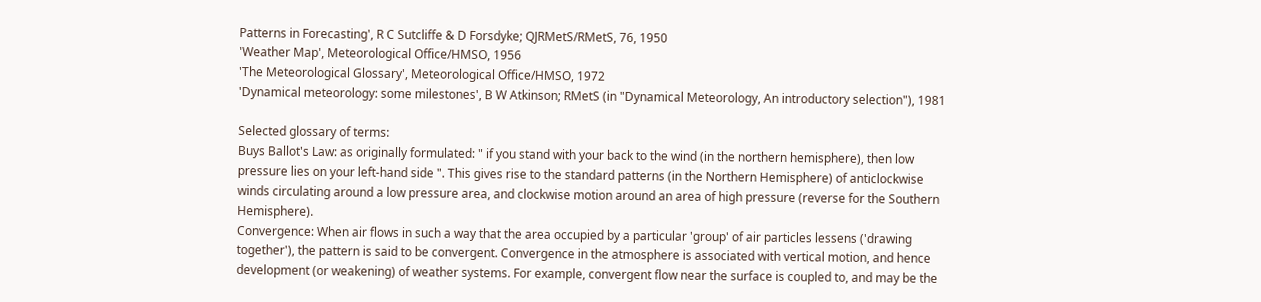Patterns in Forecasting', R C Sutcliffe & D Forsdyke; QJRMetS/RMetS, 76, 1950
'Weather Map', Meteorological Office/HMSO, 1956
'The Meteorological Glossary', Meteorological Office/HMSO, 1972
'Dynamical meteorology: some milestones', B W Atkinson; RMetS (in "Dynamical Meteorology, An introductory selection"), 1981

Selected glossary of terms:
Buys Ballot's Law: as originally formulated: " if you stand with your back to the wind (in the northern hemisphere), then low pressure lies on your left-hand side ". This gives rise to the standard patterns (in the Northern Hemisphere) of anticlockwise winds circulating around a low pressure area, and clockwise motion around an area of high pressure (reverse for the Southern Hemisphere).
Convergence: When air flows in such a way that the area occupied by a particular 'group' of air particles lessens ('drawing together'), the pattern is said to be convergent. Convergence in the atmosphere is associated with vertical motion, and hence development (or weakening) of weather systems. For example, convergent flow near the surface is coupled to, and may be the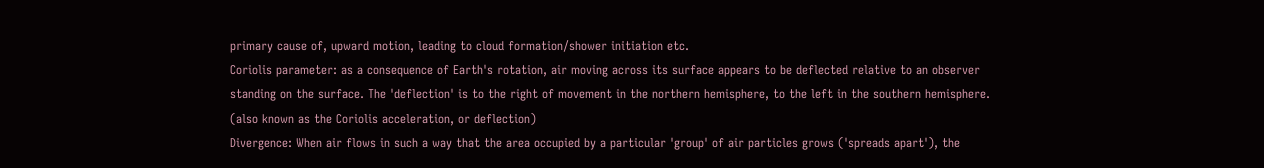primary cause of, upward motion, leading to cloud formation/shower initiation etc.
Coriolis parameter: as a consequence of Earth's rotation, air moving across its surface appears to be deflected relative to an observer standing on the surface. The 'deflection' is to the right of movement in the northern hemisphere, to the left in the southern hemisphere. (also known as the Coriolis acceleration, or deflection)
Divergence: When air flows in such a way that the area occupied by a particular 'group' of air particles grows ('spreads apart'), the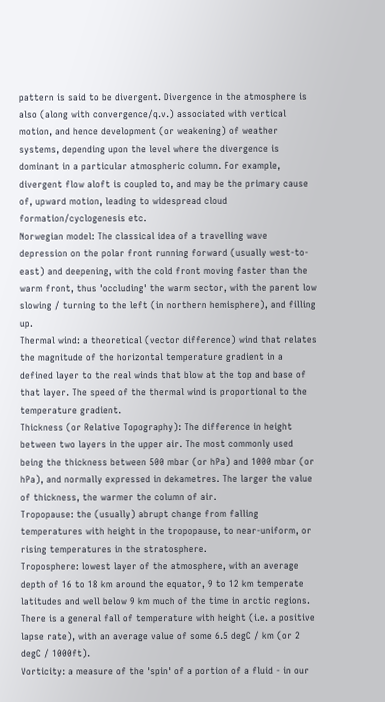pattern is said to be divergent. Divergence in the atmosphere is also (along with convergence/q.v.) associated with vertical motion, and hence development (or weakening) of weather systems, depending upon the level where the divergence is dominant in a particular atmospheric column. For example, divergent flow aloft is coupled to, and may be the primary cause of, upward motion, leading to widespread cloud formation/cyclogenesis etc.
Norwegian model: The classical idea of a travelling wave depression on the polar front running forward (usually west-to-east) and deepening, with the cold front moving faster than the warm front, thus 'occluding' the warm sector, with the parent low slowing / turning to the left (in northern hemisphere), and filling up.
Thermal wind: a theoretical (vector difference) wind that relates the magnitude of the horizontal temperature gradient in a defined layer to the real winds that blow at the top and base of that layer. The speed of the thermal wind is proportional to the temperature gradient.
Thickness (or Relative Topography): The difference in height between two layers in the upper air. The most commonly used being the thickness between 500 mbar (or hPa) and 1000 mbar (or hPa), and normally expressed in dekametres. The larger the value of thickness, the warmer the column of air.
Tropopause: the (usually) abrupt change from falling temperatures with height in the tropopause, to near-uniform, or rising temperatures in the stratosphere.
Troposphere: lowest layer of the atmosphere, with an average depth of 16 to 18 km around the equator, 9 to 12 km temperate latitudes and well below 9 km much of the time in arctic regions. There is a general fall of temperature with height (i.e. a positive lapse rate), with an average value of some 6.5 degC / km (or 2 degC / 1000ft).
Vorticity: a measure of the 'spin' of a portion of a fluid - in our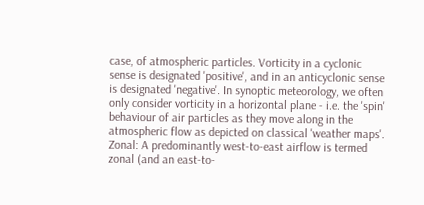case, of atmospheric particles. Vorticity in a cyclonic sense is designated 'positive', and in an anticyclonic sense is designated 'negative'. In synoptic meteorology, we often only consider vorticity in a horizontal plane - i.e. the 'spin' behaviour of air particles as they move along in the atmospheric flow as depicted on classical 'weather maps'.
Zonal: A predominantly west-to-east airflow is termed zonal (and an east-to-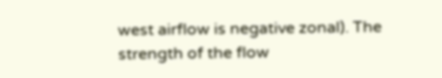west airflow is negative zonal). The strength of the flow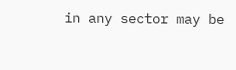in any sector may be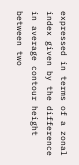expressed in terms of a zonal index given by the difference in average contour height between two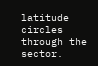latitude circles through the sector.